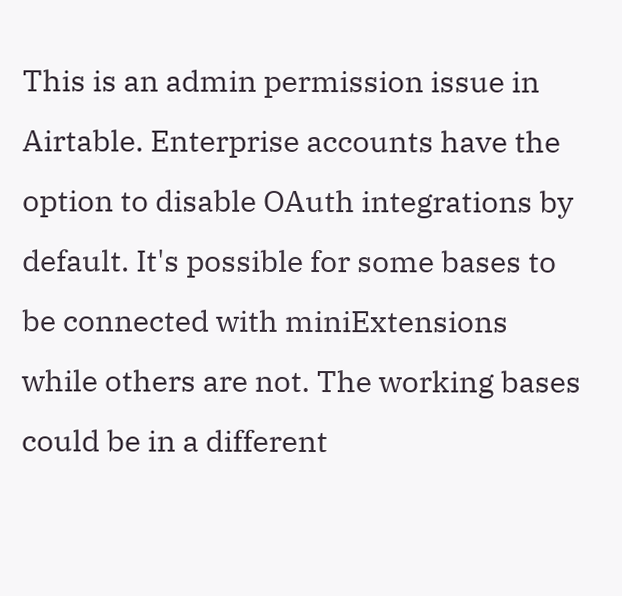This is an admin permission issue in Airtable. Enterprise accounts have the option to disable OAuth integrations by default. It's possible for some bases to be connected with miniExtensions while others are not. The working bases could be in a different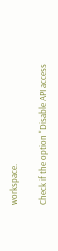workspace.

Check if the option "Disable API access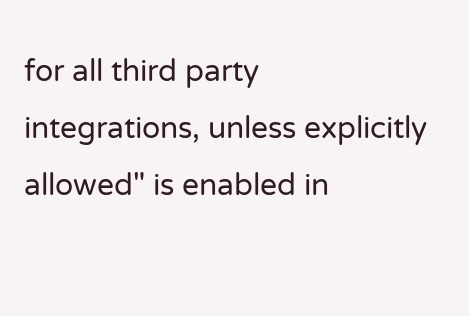for all third party integrations, unless explicitly allowed" is enabled in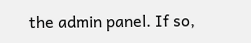the admin panel. If so,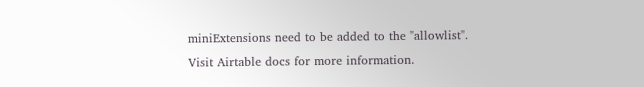miniExtensions need to be added to the "allowlist". Visit Airtable docs for more information.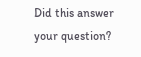Did this answer your question?